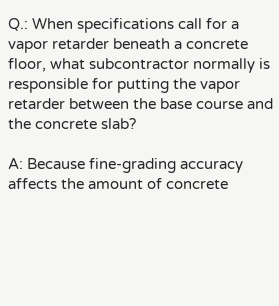Q.: When specifications call for a vapor retarder beneath a concrete floor, what subcontractor normally is responsible for putting the vapor retarder between the base course and the concrete slab?

A: Because fine-grading accuracy affects the amount of concrete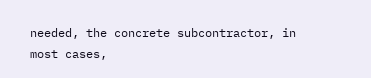needed, the concrete subcontractor, in most cases,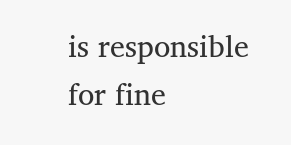is responsible for fine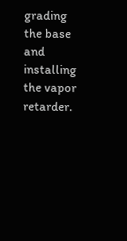grading the base and installing the vapor retarder.